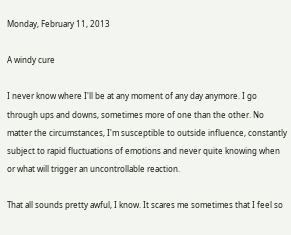Monday, February 11, 2013

A windy cure

I never know where I'll be at any moment of any day anymore. I go through ups and downs, sometimes more of one than the other. No matter the circumstances, I'm susceptible to outside influence, constantly subject to rapid fluctuations of emotions and never quite knowing when or what will trigger an uncontrollable reaction.

That all sounds pretty awful, I know. It scares me sometimes that I feel so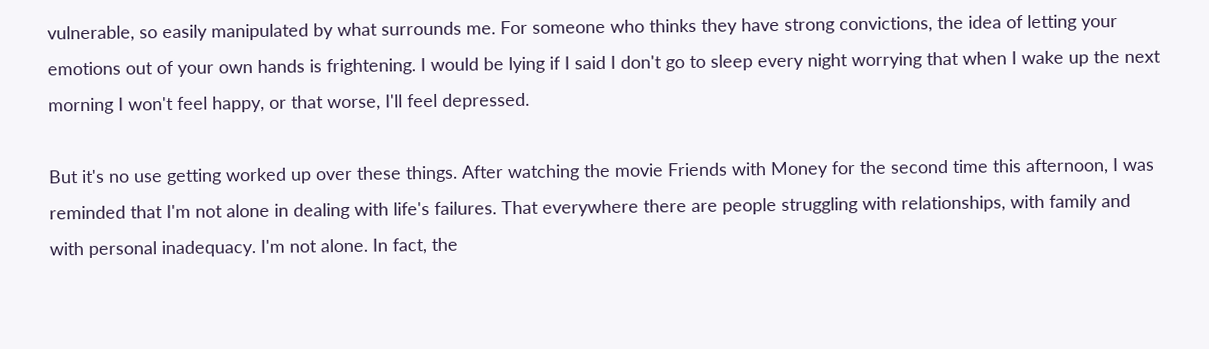vulnerable, so easily manipulated by what surrounds me. For someone who thinks they have strong convictions, the idea of letting your emotions out of your own hands is frightening. I would be lying if I said I don't go to sleep every night worrying that when I wake up the next morning I won't feel happy, or that worse, I'll feel depressed.

But it's no use getting worked up over these things. After watching the movie Friends with Money for the second time this afternoon, I was reminded that I'm not alone in dealing with life's failures. That everywhere there are people struggling with relationships, with family and with personal inadequacy. I'm not alone. In fact, the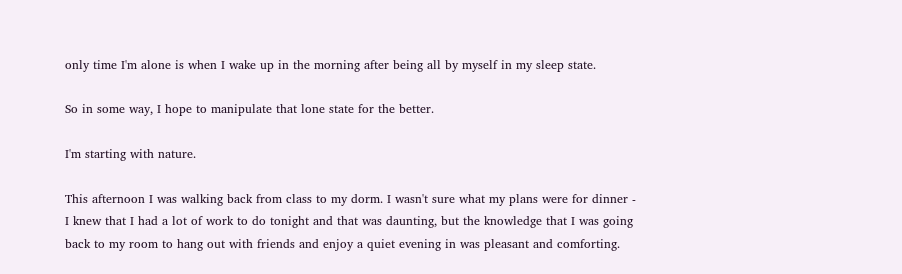only time I'm alone is when I wake up in the morning after being all by myself in my sleep state.

So in some way, I hope to manipulate that lone state for the better.

I'm starting with nature.

This afternoon I was walking back from class to my dorm. I wasn't sure what my plans were for dinner - I knew that I had a lot of work to do tonight and that was daunting, but the knowledge that I was going back to my room to hang out with friends and enjoy a quiet evening in was pleasant and comforting.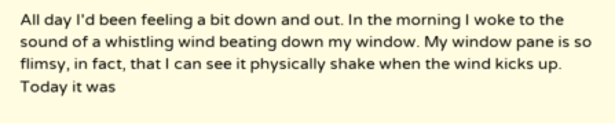All day I'd been feeling a bit down and out. In the morning I woke to the sound of a whistling wind beating down my window. My window pane is so flimsy, in fact, that I can see it physically shake when the wind kicks up. Today it was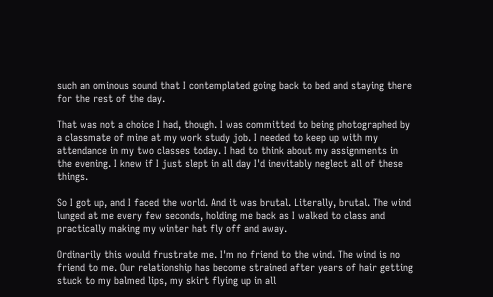such an ominous sound that I contemplated going back to bed and staying there for the rest of the day.

That was not a choice I had, though. I was committed to being photographed by a classmate of mine at my work study job. I needed to keep up with my attendance in my two classes today. I had to think about my assignments in the evening. I knew if I just slept in all day I'd inevitably neglect all of these things.

So I got up, and I faced the world. And it was brutal. Literally, brutal. The wind lunged at me every few seconds, holding me back as I walked to class and practically making my winter hat fly off and away.

Ordinarily this would frustrate me. I'm no friend to the wind. The wind is no friend to me. Our relationship has become strained after years of hair getting stuck to my balmed lips, my skirt flying up in all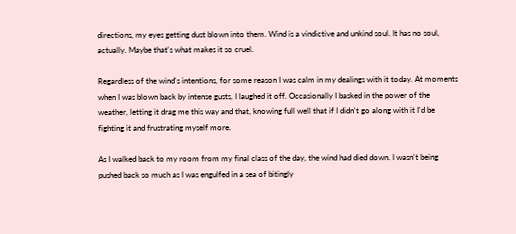directions, my eyes getting dust blown into them. Wind is a vindictive and unkind soul. It has no soul, actually. Maybe that's what makes it so cruel.

Regardless of the wind's intentions, for some reason I was calm in my dealings with it today. At moments when I was blown back by intense gusts, I laughed it off. Occasionally I basked in the power of the weather, letting it drag me this way and that, knowing full well that if I didn't go along with it I'd be fighting it and frustrating myself more.

As I walked back to my room from my final class of the day, the wind had died down. I wasn't being pushed back so much as I was engulfed in a sea of bitingly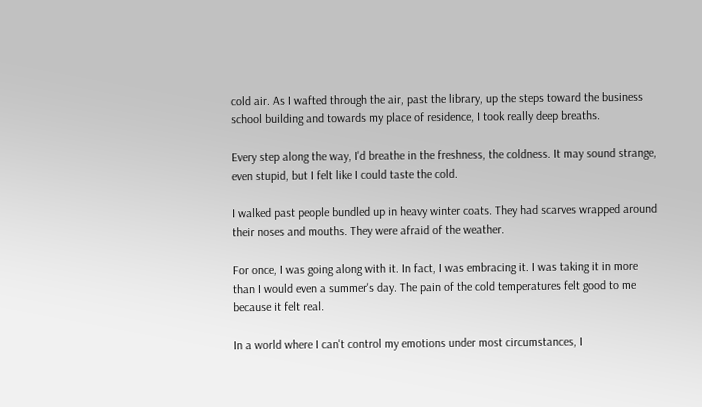cold air. As I wafted through the air, past the library, up the steps toward the business school building and towards my place of residence, I took really deep breaths.

Every step along the way, I'd breathe in the freshness, the coldness. It may sound strange, even stupid, but I felt like I could taste the cold.

I walked past people bundled up in heavy winter coats. They had scarves wrapped around their noses and mouths. They were afraid of the weather.

For once, I was going along with it. In fact, I was embracing it. I was taking it in more than I would even a summer's day. The pain of the cold temperatures felt good to me because it felt real.

In a world where I can't control my emotions under most circumstances, I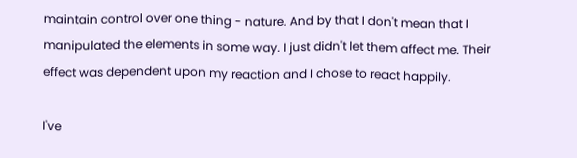maintain control over one thing - nature. And by that I don't mean that I manipulated the elements in some way. I just didn't let them affect me. Their effect was dependent upon my reaction and I chose to react happily.

I've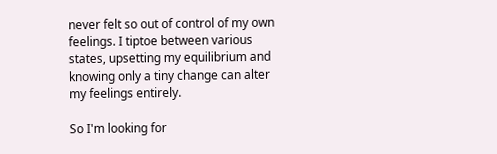never felt so out of control of my own feelings. I tiptoe between various states, upsetting my equilibrium and knowing only a tiny change can alter my feelings entirely.

So I'm looking for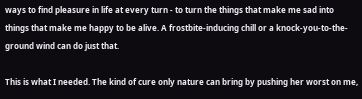ways to find pleasure in life at every turn - to turn the things that make me sad into things that make me happy to be alive. A frostbite-inducing chill or a knock-you-to-the-ground wind can do just that.

This is what I needed. The kind of cure only nature can bring by pushing her worst on me,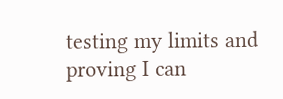testing my limits and proving I can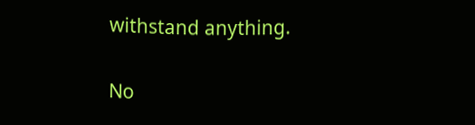withstand anything.

No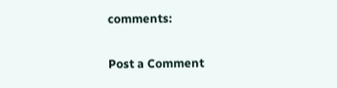comments:

Post a Comment